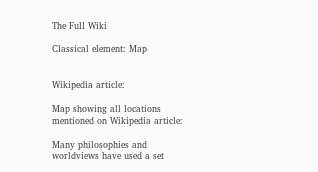The Full Wiki

Classical element: Map


Wikipedia article:

Map showing all locations mentioned on Wikipedia article:

Many philosophies and worldviews have used a set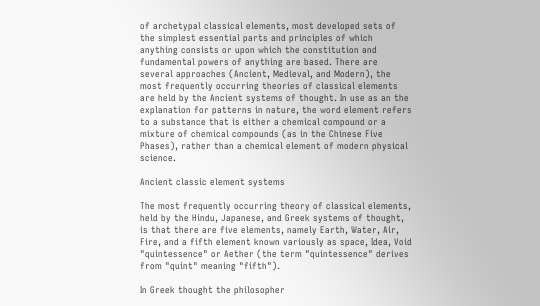of archetypal classical elements, most developed sets of the simplest essential parts and principles of which anything consists or upon which the constitution and fundamental powers of anything are based. There are several approaches (Ancient, Medieval, and Modern), the most frequently occurring theories of classical elements are held by the Ancient systems of thought. In use as an the explanation for patterns in nature, the word element refers to a substance that is either a chemical compound or a mixture of chemical compounds (as in the Chinese Five Phases), rather than a chemical element of modern physical science.

Ancient classic element systems

The most frequently occurring theory of classical elements, held by the Hindu, Japanese, and Greek systems of thought, is that there are five elements, namely Earth, Water, Air, Fire, and a fifth element known variously as space, Idea, Void "quintessence" or Aether (the term "quintessence" derives from "quint" meaning "fifth").

In Greek thought the philosopher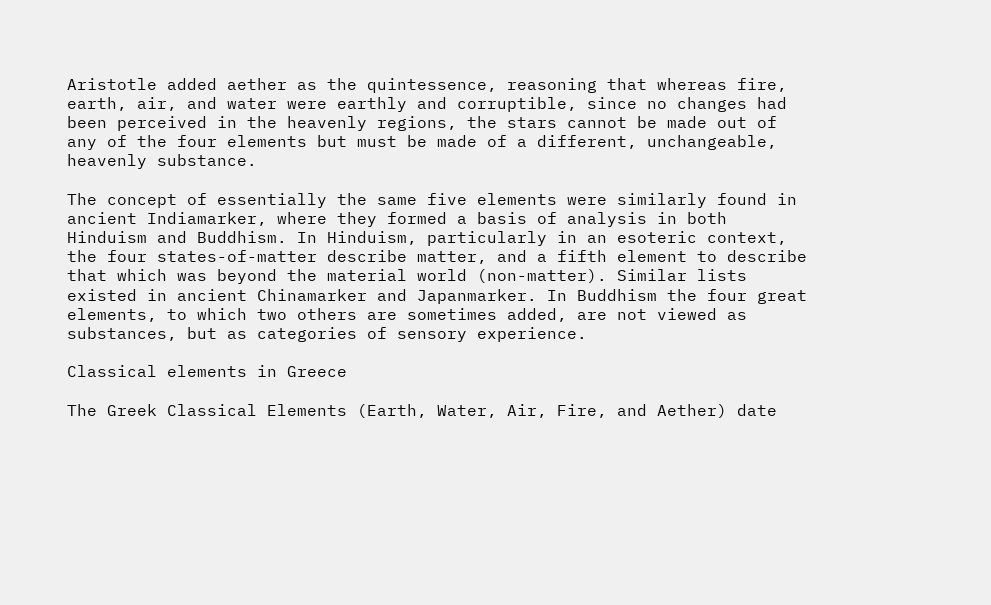Aristotle added aether as the quintessence, reasoning that whereas fire, earth, air, and water were earthly and corruptible, since no changes had been perceived in the heavenly regions, the stars cannot be made out of any of the four elements but must be made of a different, unchangeable, heavenly substance.

The concept of essentially the same five elements were similarly found in ancient Indiamarker, where they formed a basis of analysis in both Hinduism and Buddhism. In Hinduism, particularly in an esoteric context, the four states-of-matter describe matter, and a fifth element to describe that which was beyond the material world (non-matter). Similar lists existed in ancient Chinamarker and Japanmarker. In Buddhism the four great elements, to which two others are sometimes added, are not viewed as substances, but as categories of sensory experience.

Classical elements in Greece

The Greek Classical Elements (Earth, Water, Air, Fire, and Aether) date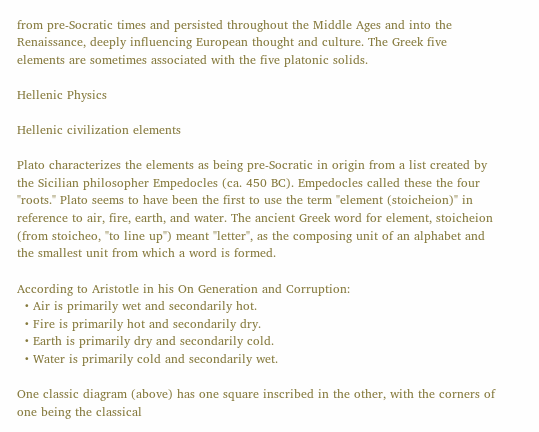from pre-Socratic times and persisted throughout the Middle Ages and into the Renaissance, deeply influencing European thought and culture. The Greek five elements are sometimes associated with the five platonic solids.

Hellenic Physics

Hellenic civilization elements

Plato characterizes the elements as being pre-Socratic in origin from a list created by the Sicilian philosopher Empedocles (ca. 450 BC). Empedocles called these the four "roots." Plato seems to have been the first to use the term "element (stoicheion)" in reference to air, fire, earth, and water. The ancient Greek word for element, stoicheion (from stoicheo, "to line up") meant "letter", as the composing unit of an alphabet and the smallest unit from which a word is formed.

According to Aristotle in his On Generation and Corruption:
  • Air is primarily wet and secondarily hot.
  • Fire is primarily hot and secondarily dry.
  • Earth is primarily dry and secondarily cold.
  • Water is primarily cold and secondarily wet.

One classic diagram (above) has one square inscribed in the other, with the corners of one being the classical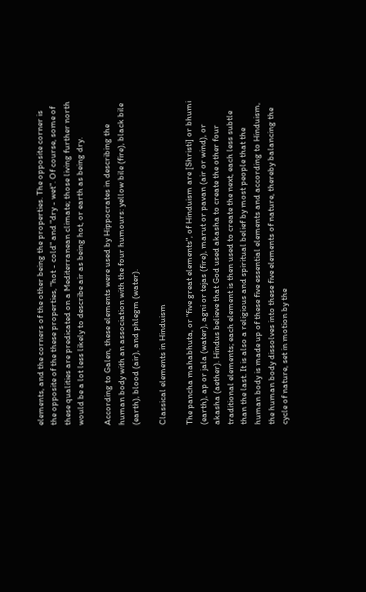elements, and the corners of the other being the properties. The opposite corner is the opposite of the these properties, "hot - cold" and "dry - wet". Of course, some of these qualities are predicated on a Mediterranean climate; those living further north would be a lot less likely to describe air as being hot, or earth as being dry.

According to Galen, these elements were used by Hippocrates in describing the human body with an association with the four humours: yellow bile (fire), black bile (earth), blood (air), and phlegm (water).

Classical elements in Hinduism

The pancha mahabhuta, or "five great elements", of Hinduism are [Shristi] or bhumi (earth), ap or jala (water), agni or tejas (fire), marut or pavan (air or wind), or akasha (aether). Hindus believe that God used akasha to create the other four traditional elements; each element is then used to create the next, each less subtle than the last. It is also a religious and spiritual belief by most people that the human body is made up of these five essential elements and according to Hinduism, the human body dissolves into these five elements of nature, thereby balancing the cycle of nature, set in motion by the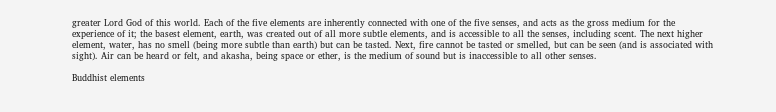greater Lord God of this world. Each of the five elements are inherently connected with one of the five senses, and acts as the gross medium for the experience of it; the basest element, earth, was created out of all more subtle elements, and is accessible to all the senses, including scent. The next higher element, water, has no smell (being more subtle than earth) but can be tasted. Next, fire cannot be tasted or smelled, but can be seen (and is associated with sight). Air can be heard or felt, and akasha, being space or ether, is the medium of sound but is inaccessible to all other senses.

Buddhist elements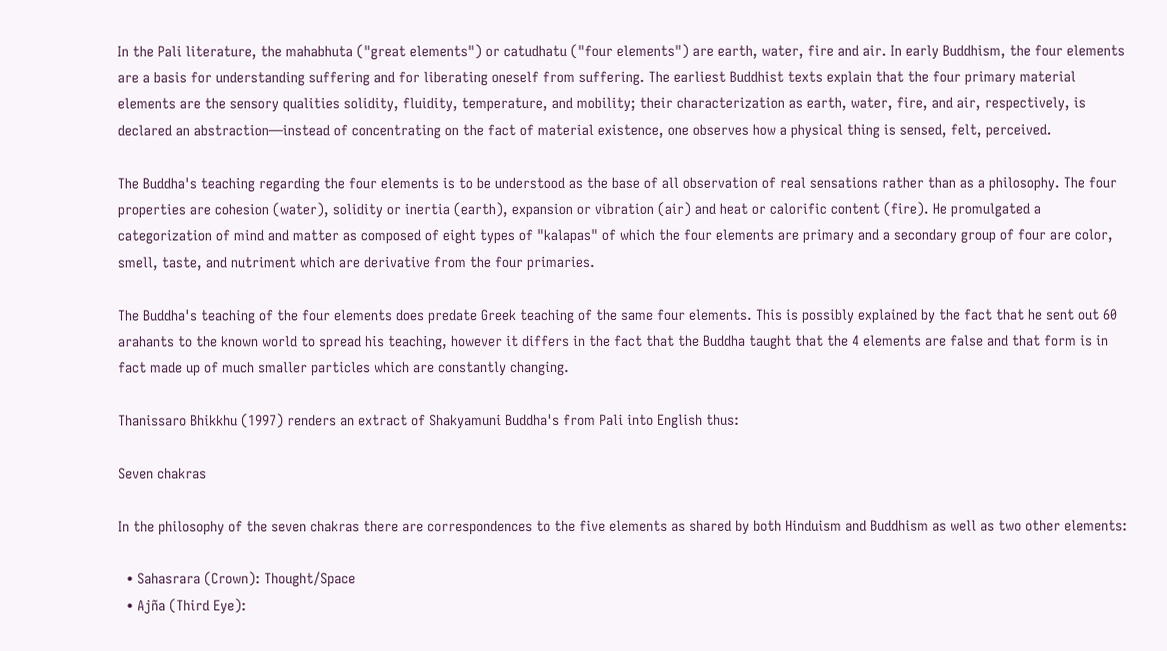In the Pali literature, the mahabhuta ("great elements") or catudhatu ("four elements") are earth, water, fire and air. In early Buddhism, the four elements are a basis for understanding suffering and for liberating oneself from suffering. The earliest Buddhist texts explain that the four primary material elements are the sensory qualities solidity, fluidity, temperature, and mobility; their characterization as earth, water, fire, and air, respectively, is declared an abstraction—instead of concentrating on the fact of material existence, one observes how a physical thing is sensed, felt, perceived.

The Buddha's teaching regarding the four elements is to be understood as the base of all observation of real sensations rather than as a philosophy. The four properties are cohesion (water), solidity or inertia (earth), expansion or vibration (air) and heat or calorific content (fire). He promulgated a categorization of mind and matter as composed of eight types of "kalapas" of which the four elements are primary and a secondary group of four are color, smell, taste, and nutriment which are derivative from the four primaries.

The Buddha's teaching of the four elements does predate Greek teaching of the same four elements. This is possibly explained by the fact that he sent out 60 arahants to the known world to spread his teaching, however it differs in the fact that the Buddha taught that the 4 elements are false and that form is in fact made up of much smaller particles which are constantly changing.

Thanissaro Bhikkhu (1997) renders an extract of Shakyamuni Buddha's from Pali into English thus:

Seven chakras

In the philosophy of the seven chakras there are correspondences to the five elements as shared by both Hinduism and Buddhism as well as two other elements:

  • Sahasrara (Crown): Thought/Space
  • Ajña (Third Eye):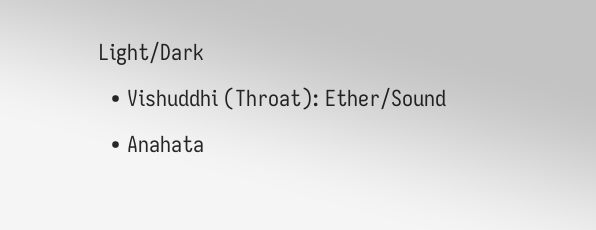Light/Dark
  • Vishuddhi (Throat): Ether/Sound
  • Anahata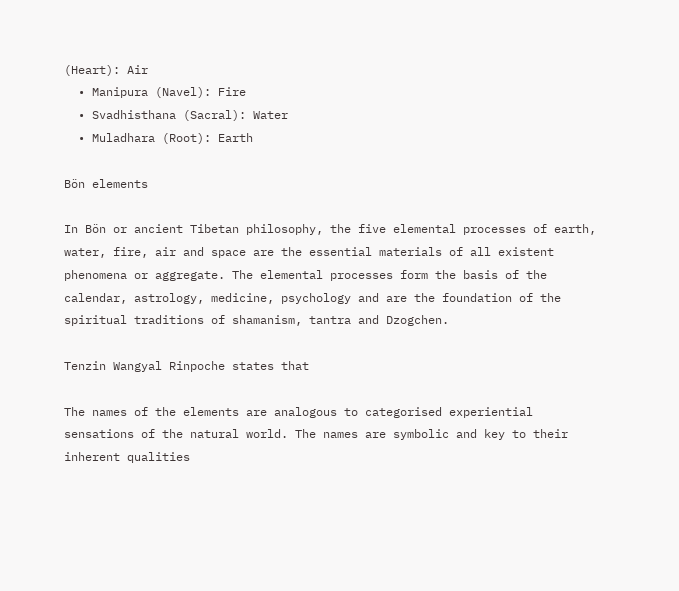(Heart): Air
  • Manipura (Navel): Fire
  • Svadhisthana (Sacral): Water
  • Muladhara (Root): Earth

Bön elements

In Bön or ancient Tibetan philosophy, the five elemental processes of earth, water, fire, air and space are the essential materials of all existent phenomena or aggregate. The elemental processes form the basis of the calendar, astrology, medicine, psychology and are the foundation of the spiritual traditions of shamanism, tantra and Dzogchen.

Tenzin Wangyal Rinpoche states that

The names of the elements are analogous to categorised experiential sensations of the natural world. The names are symbolic and key to their inherent qualities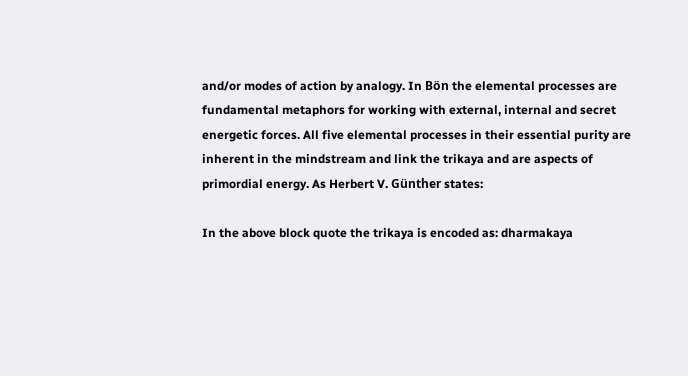and/or modes of action by analogy. In Bön the elemental processes are fundamental metaphors for working with external, internal and secret energetic forces. All five elemental processes in their essential purity are inherent in the mindstream and link the trikaya and are aspects of primordial energy. As Herbert V. Günther states:

In the above block quote the trikaya is encoded as: dharmakaya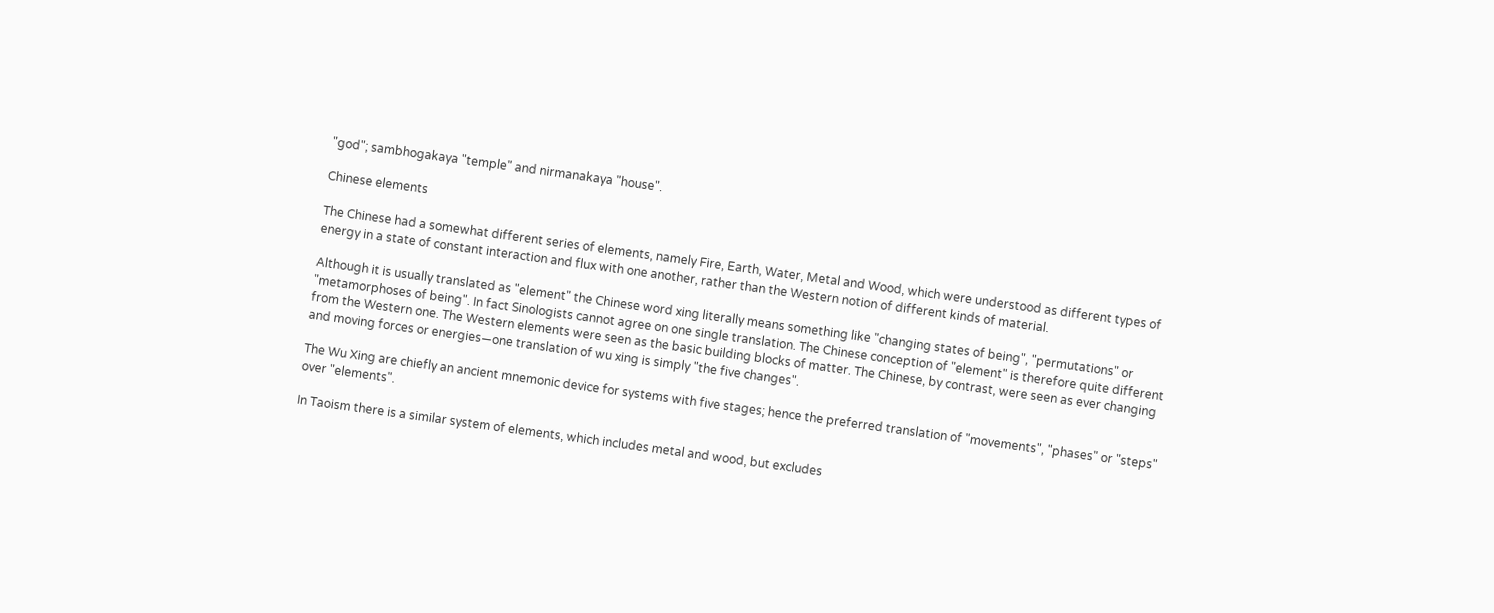"god"; sambhogakaya "temple" and nirmanakaya "house".

Chinese elements

The Chinese had a somewhat different series of elements, namely Fire, Earth, Water, Metal and Wood, which were understood as different types of energy in a state of constant interaction and flux with one another, rather than the Western notion of different kinds of material.

Although it is usually translated as "element" the Chinese word xing literally means something like "changing states of being", "permutations" or "metamorphoses of being". In fact Sinologists cannot agree on one single translation. The Chinese conception of "element" is therefore quite different from the Western one. The Western elements were seen as the basic building blocks of matter. The Chinese, by contrast, were seen as ever changing and moving forces or energies—one translation of wu xing is simply "the five changes".

The Wu Xing are chiefly an ancient mnemonic device for systems with five stages; hence the preferred translation of "movements", "phases" or "steps" over "elements".

In Taoism there is a similar system of elements, which includes metal and wood, but excludes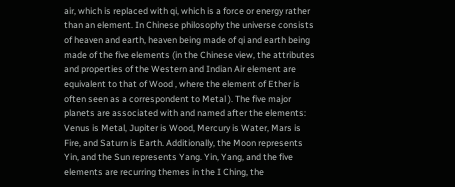air, which is replaced with qi, which is a force or energy rather than an element. In Chinese philosophy the universe consists of heaven and earth, heaven being made of qi and earth being made of the five elements (in the Chinese view, the attributes and properties of the Western and Indian Air element are equivalent to that of Wood , where the element of Ether is often seen as a correspondent to Metal ). The five major planets are associated with and named after the elements: Venus is Metal, Jupiter is Wood, Mercury is Water, Mars is Fire, and Saturn is Earth. Additionally, the Moon represents Yin, and the Sun represents Yang. Yin, Yang, and the five elements are recurring themes in the I Ching, the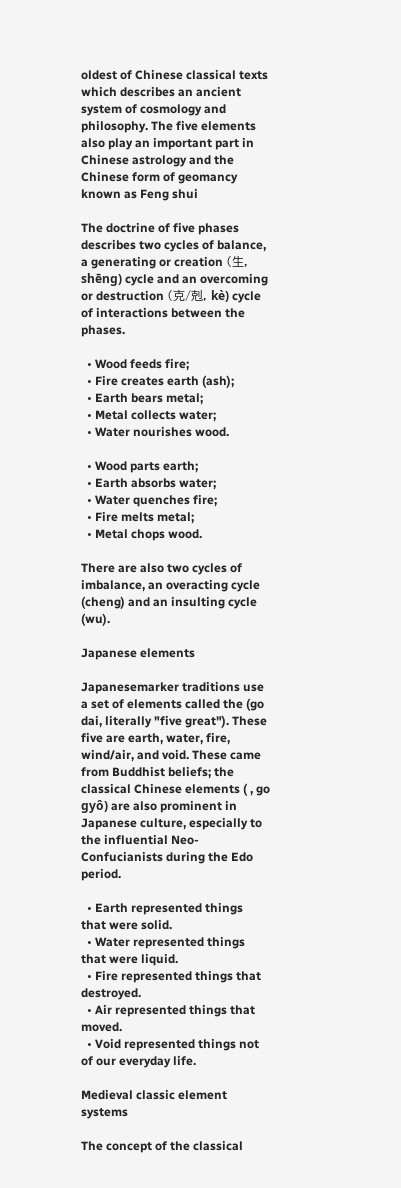oldest of Chinese classical texts which describes an ancient system of cosmology and philosophy. The five elements also play an important part in Chinese astrology and the Chinese form of geomancy known as Feng shui

The doctrine of five phases describes two cycles of balance, a generating or creation (生, shēng) cycle and an overcoming or destruction (克/剋, kè) cycle of interactions between the phases.

  • Wood feeds fire;
  • Fire creates earth (ash);
  • Earth bears metal;
  • Metal collects water;
  • Water nourishes wood.

  • Wood parts earth;
  • Earth absorbs water;
  • Water quenches fire;
  • Fire melts metal;
  • Metal chops wood.

There are also two cycles of imbalance, an overacting cycle (cheng) and an insulting cycle (wu).

Japanese elements

Japanesemarker traditions use a set of elements called the (go dai, literally "five great"). These five are earth, water, fire, wind/air, and void. These came from Buddhist beliefs; the classical Chinese elements ( , go gyô) are also prominent in Japanese culture, especially to the influential Neo-Confucianists during the Edo period.

  • Earth represented things that were solid.
  • Water represented things that were liquid.
  • Fire represented things that destroyed.
  • Air represented things that moved.
  • Void represented things not of our everyday life.

Medieval classic element systems

The concept of the classical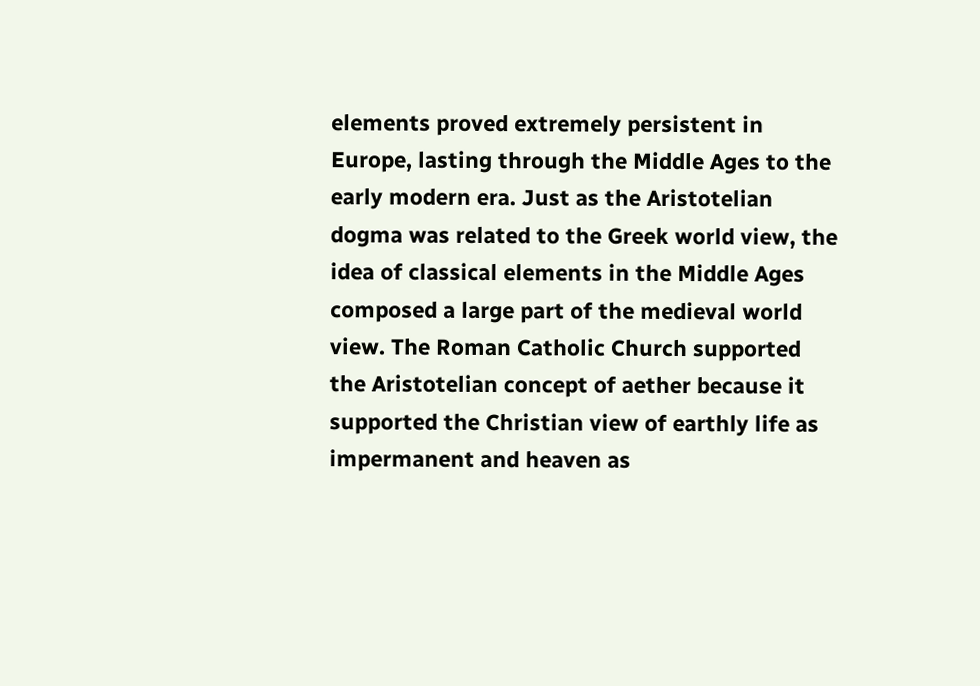elements proved extremely persistent in Europe, lasting through the Middle Ages to the early modern era. Just as the Aristotelian dogma was related to the Greek world view, the idea of classical elements in the Middle Ages composed a large part of the medieval world view. The Roman Catholic Church supported the Aristotelian concept of aether because it supported the Christian view of earthly life as impermanent and heaven as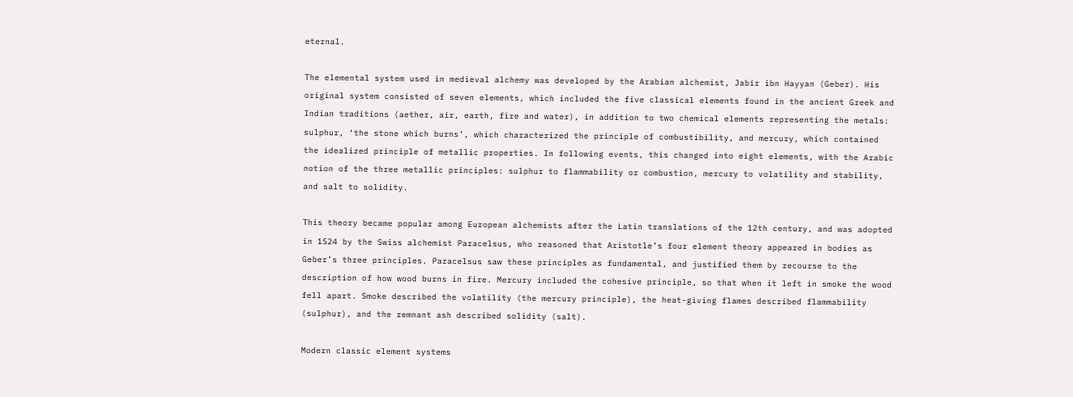eternal.

The elemental system used in medieval alchemy was developed by the Arabian alchemist, Jabir ibn Hayyan (Geber). His original system consisted of seven elements, which included the five classical elements found in the ancient Greek and Indian traditions (aether, air, earth, fire and water), in addition to two chemical elements representing the metals: sulphur, ‘the stone which burns’, which characterized the principle of combustibility, and mercury, which contained the idealized principle of metallic properties. In following events, this changed into eight elements, with the Arabic notion of the three metallic principles: sulphur to flammability or combustion, mercury to volatility and stability, and salt to solidity.

This theory became popular among European alchemists after the Latin translations of the 12th century, and was adopted in 1524 by the Swiss alchemist Paracelsus, who reasoned that Aristotle’s four element theory appeared in bodies as Geber’s three principles. Paracelsus saw these principles as fundamental, and justified them by recourse to the description of how wood burns in fire. Mercury included the cohesive principle, so that when it left in smoke the wood fell apart. Smoke described the volatility (the mercury principle), the heat-giving flames described flammability (sulphur), and the remnant ash described solidity (salt).

Modern classic element systems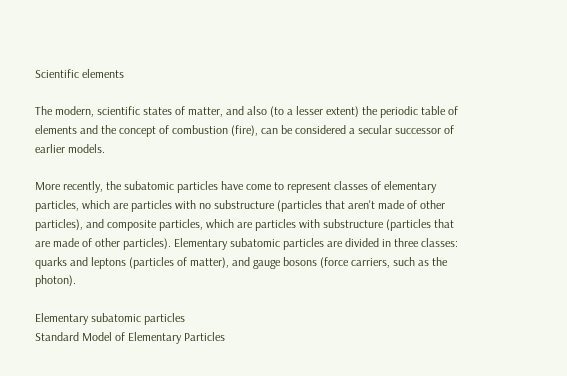Scientific elements

The modern, scientific states of matter, and also (to a lesser extent) the periodic table of elements and the concept of combustion (fire), can be considered a secular successor of earlier models.

More recently, the subatomic particles have come to represent classes of elementary particles, which are particles with no substructure (particles that aren't made of other particles), and composite particles, which are particles with substructure (particles that are made of other particles). Elementary subatomic particles are divided in three classes: quarks and leptons (particles of matter), and gauge bosons (force carriers, such as the photon).

Elementary subatomic particles
Standard Model of Elementary Particles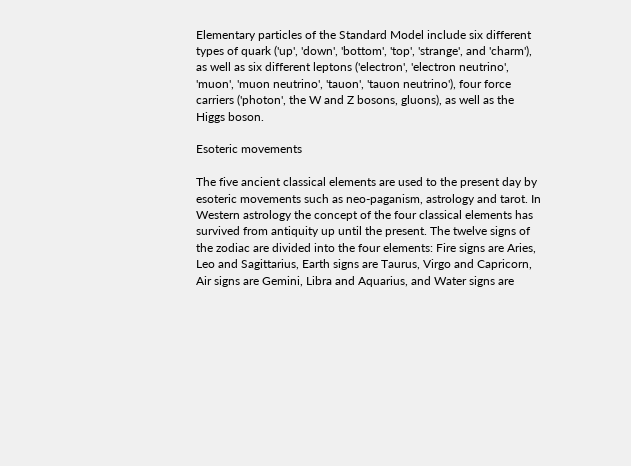Elementary particles of the Standard Model include six different types of quark ('up', 'down', 'bottom', 'top', 'strange', and 'charm'), as well as six different leptons ('electron', 'electron neutrino', 'muon', 'muon neutrino', 'tauon', 'tauon neutrino'), four force carriers ('photon', the W and Z bosons, gluons), as well as the Higgs boson.

Esoteric movements

The five ancient classical elements are used to the present day by esoteric movements such as neo-paganism, astrology and tarot. In Western astrology the concept of the four classical elements has survived from antiquity up until the present. The twelve signs of the zodiac are divided into the four elements: Fire signs are Aries, Leo and Sagittarius, Earth signs are Taurus, Virgo and Capricorn, Air signs are Gemini, Libra and Aquarius, and Water signs are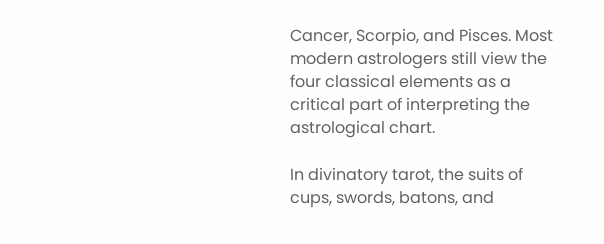Cancer, Scorpio, and Pisces. Most modern astrologers still view the four classical elements as a critical part of interpreting the astrological chart.

In divinatory tarot, the suits of cups, swords, batons, and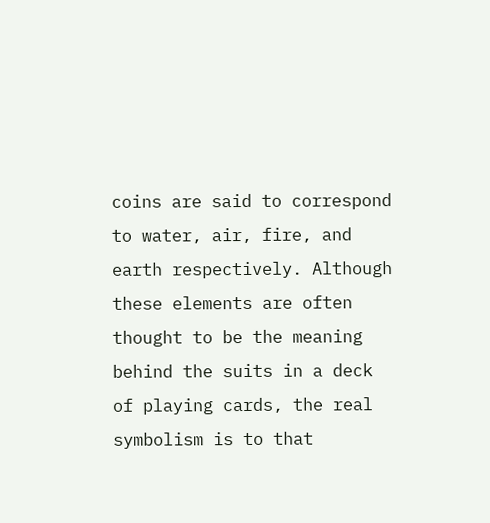coins are said to correspond to water, air, fire, and earth respectively. Although these elements are often thought to be the meaning behind the suits in a deck of playing cards, the real symbolism is to that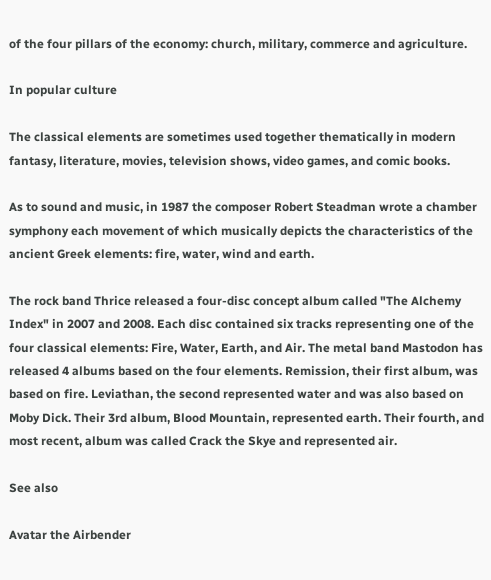of the four pillars of the economy: church, military, commerce and agriculture.

In popular culture

The classical elements are sometimes used together thematically in modern fantasy, literature, movies, television shows, video games, and comic books.

As to sound and music, in 1987 the composer Robert Steadman wrote a chamber symphony each movement of which musically depicts the characteristics of the ancient Greek elements: fire, water, wind and earth.

The rock band Thrice released a four-disc concept album called "The Alchemy Index" in 2007 and 2008. Each disc contained six tracks representing one of the four classical elements: Fire, Water, Earth, and Air. The metal band Mastodon has released 4 albums based on the four elements. Remission, their first album, was based on fire. Leviathan, the second represented water and was also based on Moby Dick. Their 3rd album, Blood Mountain, represented earth. Their fourth, and most recent, album was called Crack the Skye and represented air.

See also

Avatar the Airbender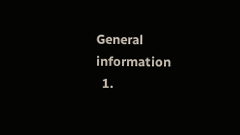General information
  1.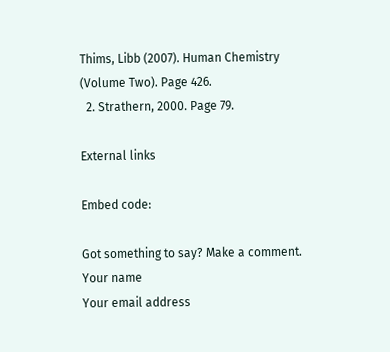Thims, Libb (2007). Human Chemistry (Volume Two). Page 426.
  2. Strathern, 2000. Page 79.

External links

Embed code:

Got something to say? Make a comment.
Your name
Your email address